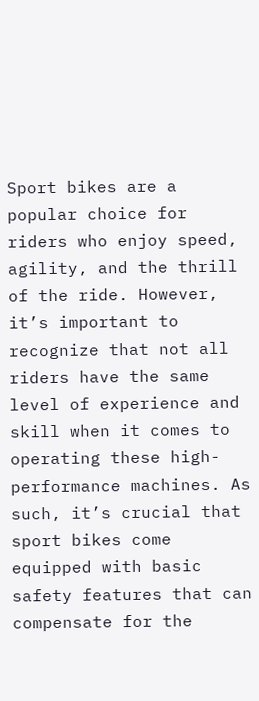Sport bikes are a popular choice for riders who enjoy speed, agility, and the thrill of the ride. However, it’s important to recognize that not all riders have the same level of experience and skill when it comes to operating these high-performance machines. As such, it’s crucial that sport bikes come equipped with basic safety features that can compensate for the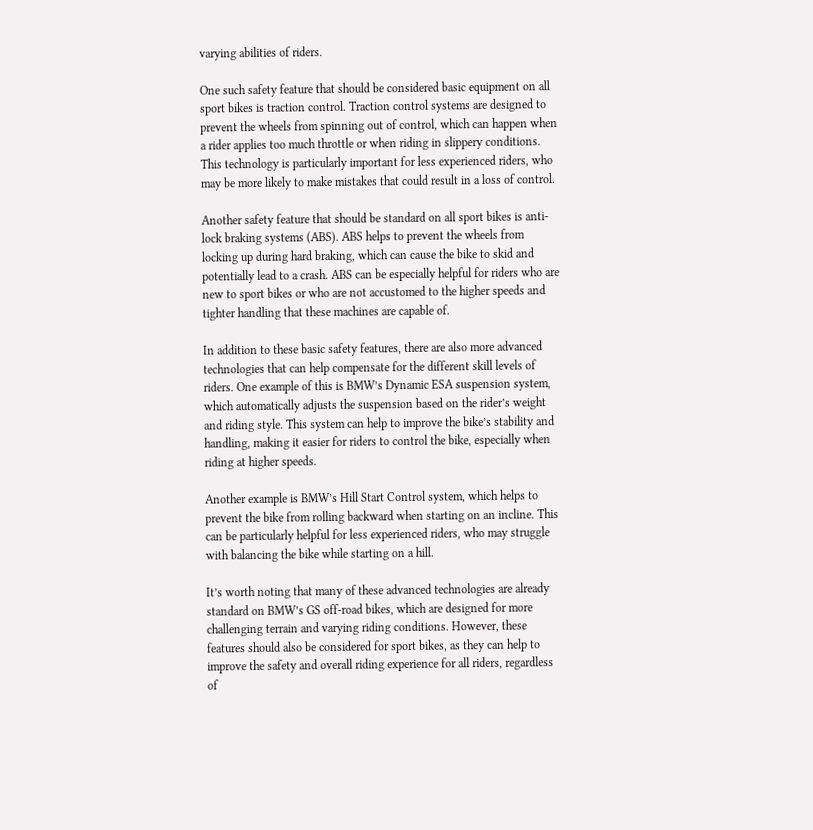varying abilities of riders.

One such safety feature that should be considered basic equipment on all sport bikes is traction control. Traction control systems are designed to prevent the wheels from spinning out of control, which can happen when a rider applies too much throttle or when riding in slippery conditions. This technology is particularly important for less experienced riders, who may be more likely to make mistakes that could result in a loss of control.

Another safety feature that should be standard on all sport bikes is anti-lock braking systems (ABS). ABS helps to prevent the wheels from locking up during hard braking, which can cause the bike to skid and potentially lead to a crash. ABS can be especially helpful for riders who are new to sport bikes or who are not accustomed to the higher speeds and tighter handling that these machines are capable of.

In addition to these basic safety features, there are also more advanced technologies that can help compensate for the different skill levels of riders. One example of this is BMW’s Dynamic ESA suspension system, which automatically adjusts the suspension based on the rider’s weight and riding style. This system can help to improve the bike’s stability and handling, making it easier for riders to control the bike, especially when riding at higher speeds.

Another example is BMW’s Hill Start Control system, which helps to prevent the bike from rolling backward when starting on an incline. This can be particularly helpful for less experienced riders, who may struggle with balancing the bike while starting on a hill.

It’s worth noting that many of these advanced technologies are already standard on BMW’s GS off-road bikes, which are designed for more challenging terrain and varying riding conditions. However, these features should also be considered for sport bikes, as they can help to improve the safety and overall riding experience for all riders, regardless of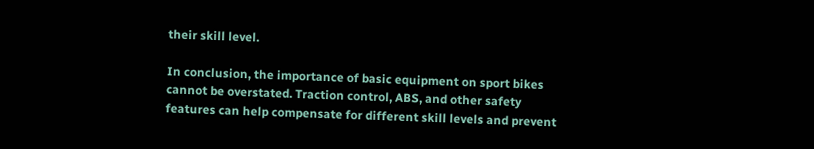their skill level.

In conclusion, the importance of basic equipment on sport bikes cannot be overstated. Traction control, ABS, and other safety features can help compensate for different skill levels and prevent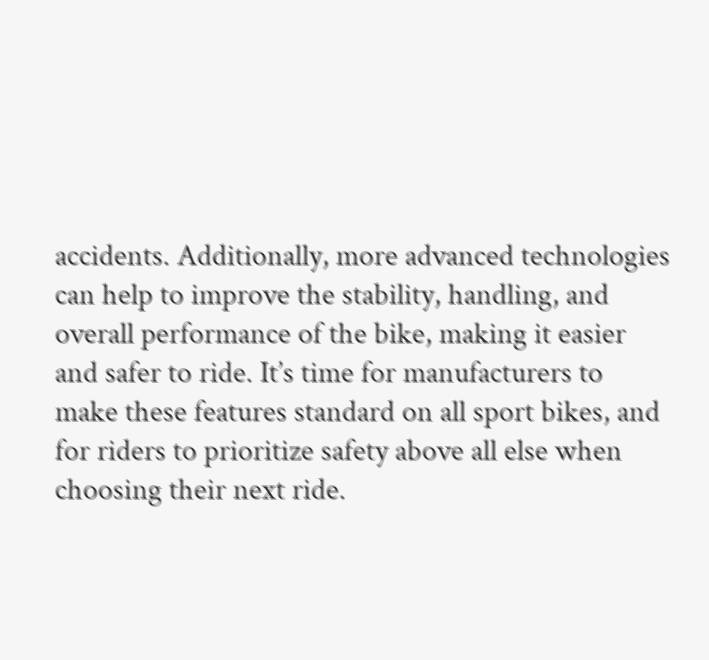accidents. Additionally, more advanced technologies can help to improve the stability, handling, and overall performance of the bike, making it easier and safer to ride. It’s time for manufacturers to make these features standard on all sport bikes, and for riders to prioritize safety above all else when choosing their next ride.